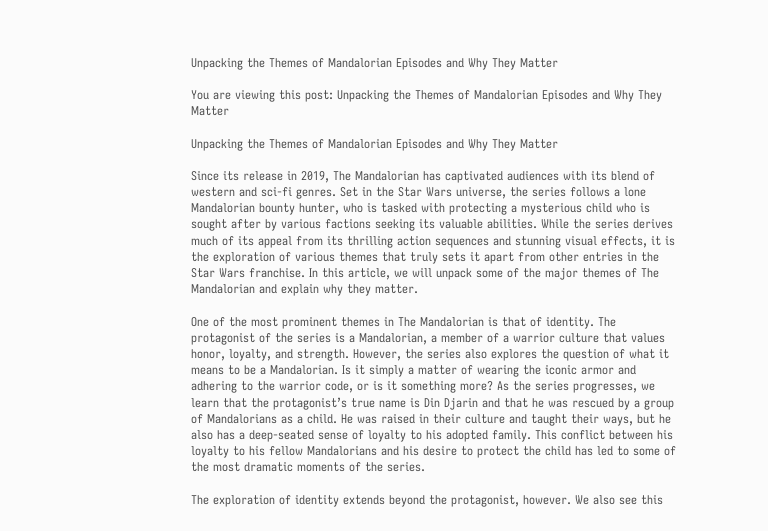Unpacking the Themes of Mandalorian Episodes and Why They Matter

You are viewing this post: Unpacking the Themes of Mandalorian Episodes and Why They Matter

Unpacking the Themes of Mandalorian Episodes and Why They Matter

Since its release in 2019, The Mandalorian has captivated audiences with its blend of western and sci-fi genres. Set in the Star Wars universe, the series follows a lone Mandalorian bounty hunter, who is tasked with protecting a mysterious child who is sought after by various factions seeking its valuable abilities. While the series derives much of its appeal from its thrilling action sequences and stunning visual effects, it is the exploration of various themes that truly sets it apart from other entries in the Star Wars franchise. In this article, we will unpack some of the major themes of The Mandalorian and explain why they matter.

One of the most prominent themes in The Mandalorian is that of identity. The protagonist of the series is a Mandalorian, a member of a warrior culture that values honor, loyalty, and strength. However, the series also explores the question of what it means to be a Mandalorian. Is it simply a matter of wearing the iconic armor and adhering to the warrior code, or is it something more? As the series progresses, we learn that the protagonist’s true name is Din Djarin and that he was rescued by a group of Mandalorians as a child. He was raised in their culture and taught their ways, but he also has a deep-seated sense of loyalty to his adopted family. This conflict between his loyalty to his fellow Mandalorians and his desire to protect the child has led to some of the most dramatic moments of the series.

The exploration of identity extends beyond the protagonist, however. We also see this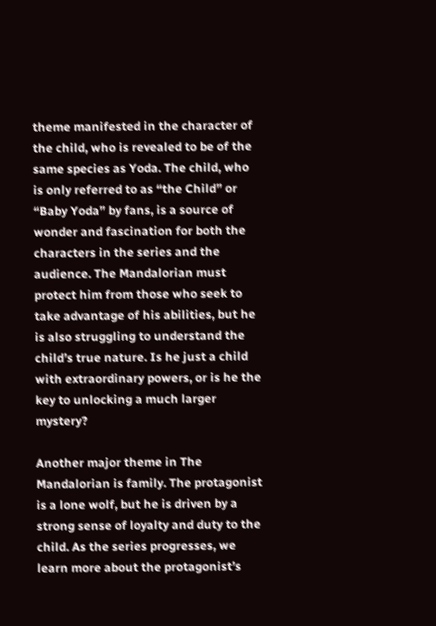theme manifested in the character of the child, who is revealed to be of the same species as Yoda. The child, who is only referred to as “the Child” or “Baby Yoda” by fans, is a source of wonder and fascination for both the characters in the series and the audience. The Mandalorian must protect him from those who seek to take advantage of his abilities, but he is also struggling to understand the child’s true nature. Is he just a child with extraordinary powers, or is he the key to unlocking a much larger mystery?

Another major theme in The Mandalorian is family. The protagonist is a lone wolf, but he is driven by a strong sense of loyalty and duty to the child. As the series progresses, we learn more about the protagonist’s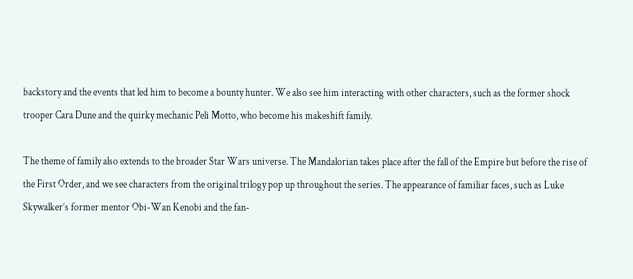backstory and the events that led him to become a bounty hunter. We also see him interacting with other characters, such as the former shock trooper Cara Dune and the quirky mechanic Peli Motto, who become his makeshift family.

The theme of family also extends to the broader Star Wars universe. The Mandalorian takes place after the fall of the Empire but before the rise of the First Order, and we see characters from the original trilogy pop up throughout the series. The appearance of familiar faces, such as Luke Skywalker’s former mentor Obi-Wan Kenobi and the fan-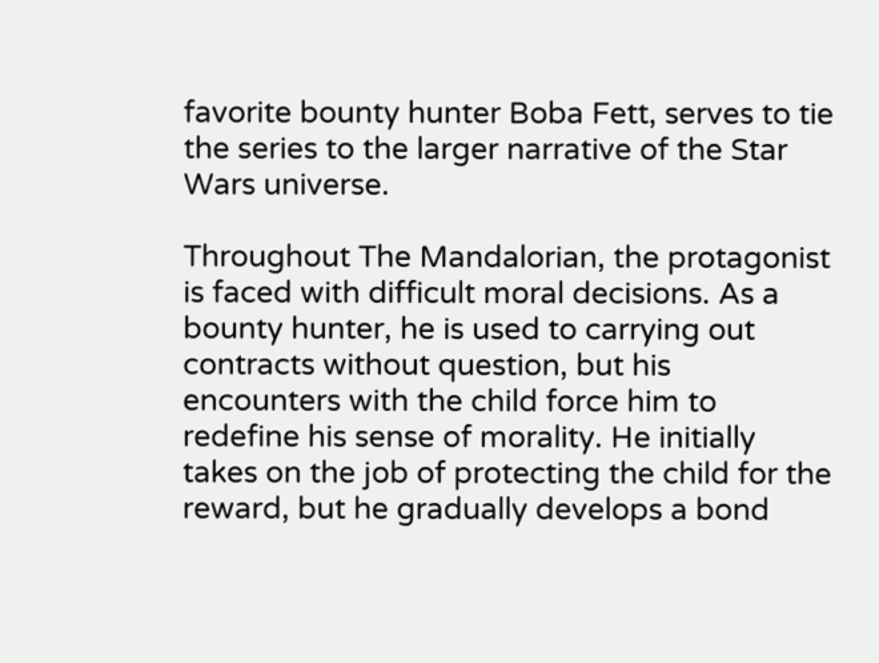favorite bounty hunter Boba Fett, serves to tie the series to the larger narrative of the Star Wars universe.

Throughout The Mandalorian, the protagonist is faced with difficult moral decisions. As a bounty hunter, he is used to carrying out contracts without question, but his encounters with the child force him to redefine his sense of morality. He initially takes on the job of protecting the child for the reward, but he gradually develops a bond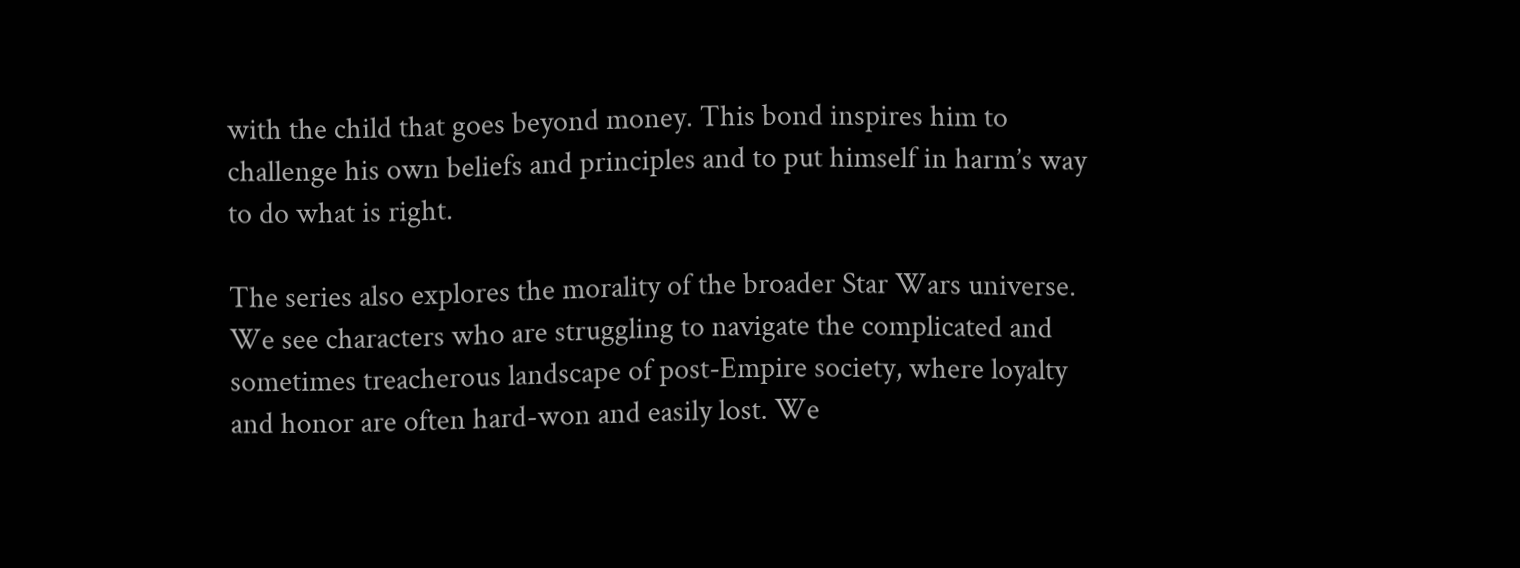with the child that goes beyond money. This bond inspires him to challenge his own beliefs and principles and to put himself in harm’s way to do what is right.

The series also explores the morality of the broader Star Wars universe. We see characters who are struggling to navigate the complicated and sometimes treacherous landscape of post-Empire society, where loyalty and honor are often hard-won and easily lost. We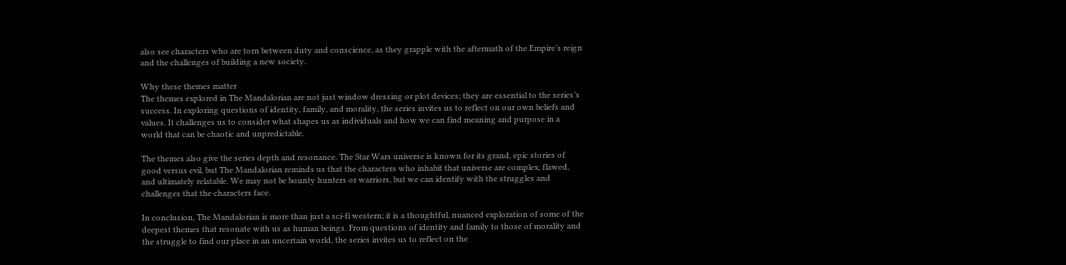also see characters who are torn between duty and conscience, as they grapple with the aftermath of the Empire’s reign and the challenges of building a new society.

Why these themes matter
The themes explored in The Mandalorian are not just window dressing or plot devices; they are essential to the series’s success. In exploring questions of identity, family, and morality, the series invites us to reflect on our own beliefs and values. It challenges us to consider what shapes us as individuals and how we can find meaning and purpose in a world that can be chaotic and unpredictable.

The themes also give the series depth and resonance. The Star Wars universe is known for its grand, epic stories of good versus evil, but The Mandalorian reminds us that the characters who inhabit that universe are complex, flawed, and ultimately relatable. We may not be bounty hunters or warriors, but we can identify with the struggles and challenges that the characters face.

In conclusion, The Mandalorian is more than just a sci-fi western; it is a thoughtful, nuanced exploration of some of the deepest themes that resonate with us as human beings. From questions of identity and family to those of morality and the struggle to find our place in an uncertain world, the series invites us to reflect on the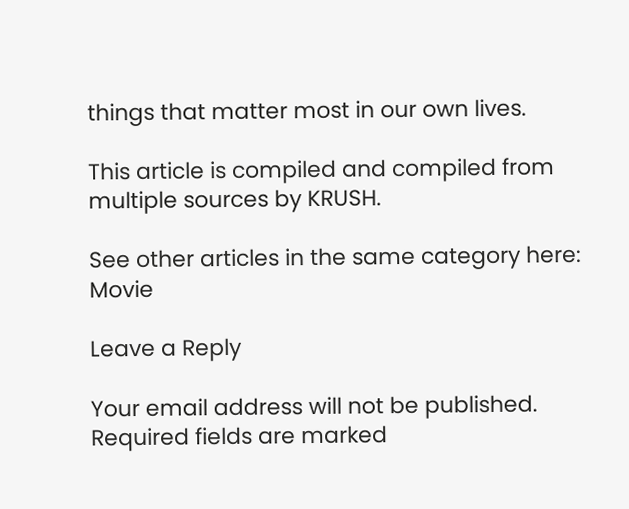things that matter most in our own lives.

This article is compiled and compiled from multiple sources by KRUSH.

See other articles in the same category here: Movie

Leave a Reply

Your email address will not be published. Required fields are marked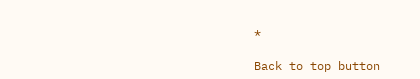*

Back to top button